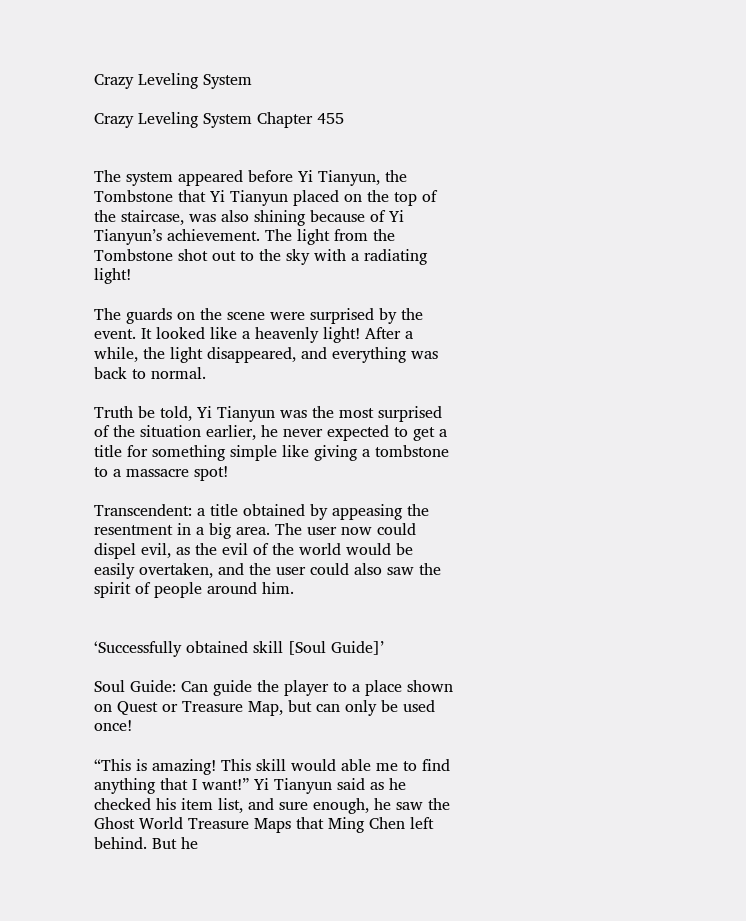Crazy Leveling System

Crazy Leveling System Chapter 455


The system appeared before Yi Tianyun, the Tombstone that Yi Tianyun placed on the top of the staircase, was also shining because of Yi Tianyun’s achievement. The light from the Tombstone shot out to the sky with a radiating light!

The guards on the scene were surprised by the event. It looked like a heavenly light! After a while, the light disappeared, and everything was back to normal.

Truth be told, Yi Tianyun was the most surprised of the situation earlier, he never expected to get a title for something simple like giving a tombstone to a massacre spot!

Transcendent: a title obtained by appeasing the resentment in a big area. The user now could dispel evil, as the evil of the world would be easily overtaken, and the user could also saw the spirit of people around him.


‘Successfully obtained skill [Soul Guide]’

Soul Guide: Can guide the player to a place shown on Quest or Treasure Map, but can only be used once!

“This is amazing! This skill would able me to find anything that I want!” Yi Tianyun said as he checked his item list, and sure enough, he saw the Ghost World Treasure Maps that Ming Chen left behind. But he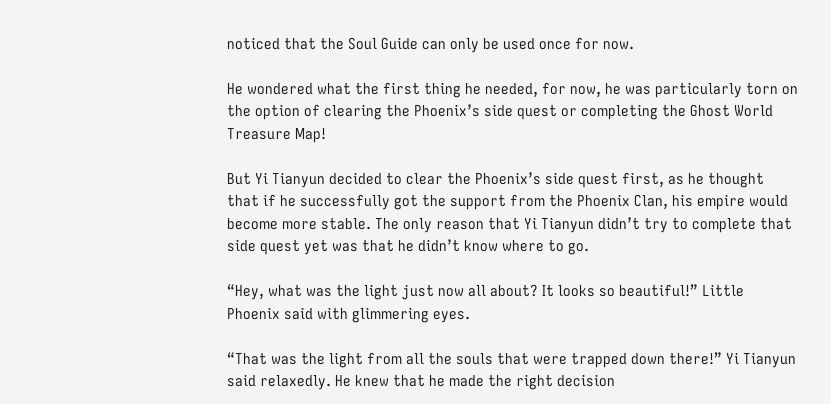noticed that the Soul Guide can only be used once for now.

He wondered what the first thing he needed, for now, he was particularly torn on the option of clearing the Phoenix’s side quest or completing the Ghost World Treasure Map!

But Yi Tianyun decided to clear the Phoenix’s side quest first, as he thought that if he successfully got the support from the Phoenix Clan, his empire would become more stable. The only reason that Yi Tianyun didn’t try to complete that side quest yet was that he didn’t know where to go.

“Hey, what was the light just now all about? It looks so beautiful!” Little Phoenix said with glimmering eyes.

“That was the light from all the souls that were trapped down there!” Yi Tianyun said relaxedly. He knew that he made the right decision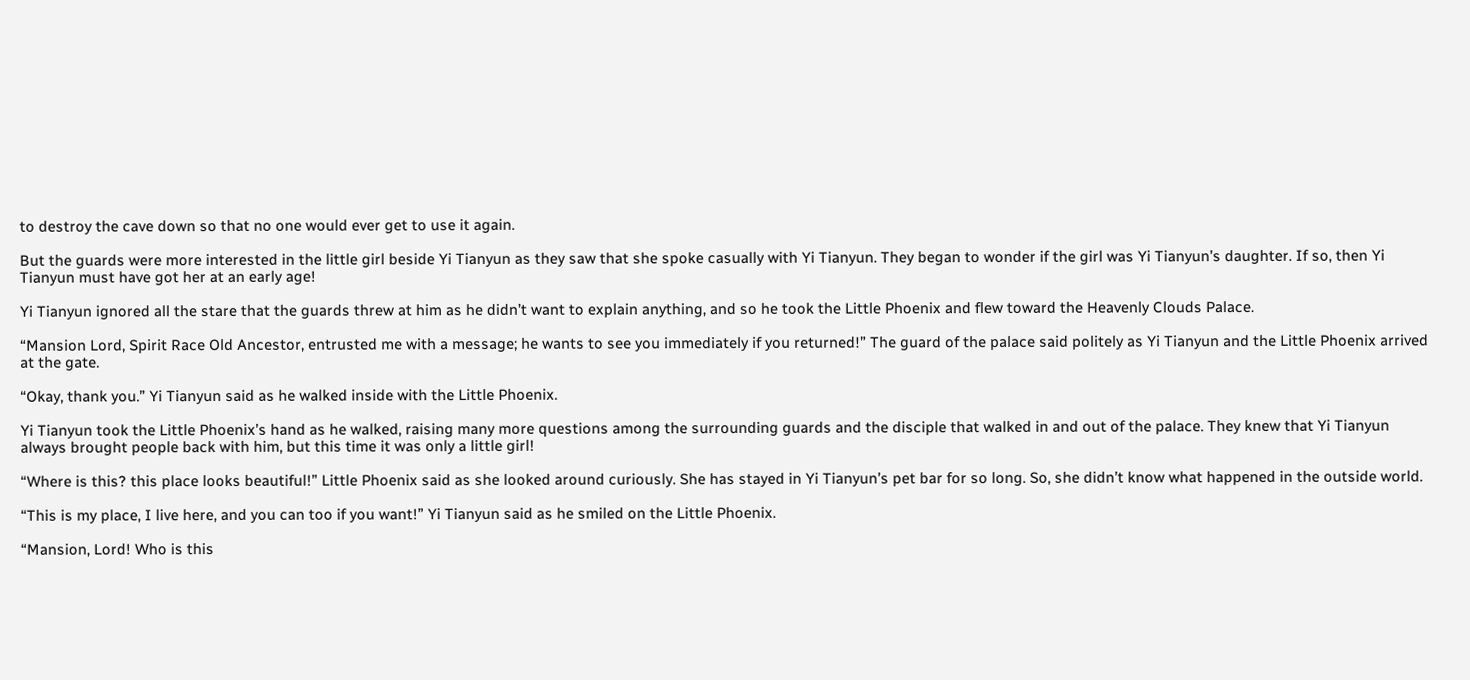to destroy the cave down so that no one would ever get to use it again.

But the guards were more interested in the little girl beside Yi Tianyun as they saw that she spoke casually with Yi Tianyun. They began to wonder if the girl was Yi Tianyun’s daughter. If so, then Yi Tianyun must have got her at an early age!

Yi Tianyun ignored all the stare that the guards threw at him as he didn’t want to explain anything, and so he took the Little Phoenix and flew toward the Heavenly Clouds Palace.

“Mansion Lord, Spirit Race Old Ancestor, entrusted me with a message; he wants to see you immediately if you returned!” The guard of the palace said politely as Yi Tianyun and the Little Phoenix arrived at the gate.

“Okay, thank you.” Yi Tianyun said as he walked inside with the Little Phoenix.

Yi Tianyun took the Little Phoenix’s hand as he walked, raising many more questions among the surrounding guards and the disciple that walked in and out of the palace. They knew that Yi Tianyun always brought people back with him, but this time it was only a little girl!

“Where is this? this place looks beautiful!” Little Phoenix said as she looked around curiously. She has stayed in Yi Tianyun’s pet bar for so long. So, she didn’t know what happened in the outside world.

“This is my place, I live here, and you can too if you want!” Yi Tianyun said as he smiled on the Little Phoenix.

“Mansion, Lord! Who is this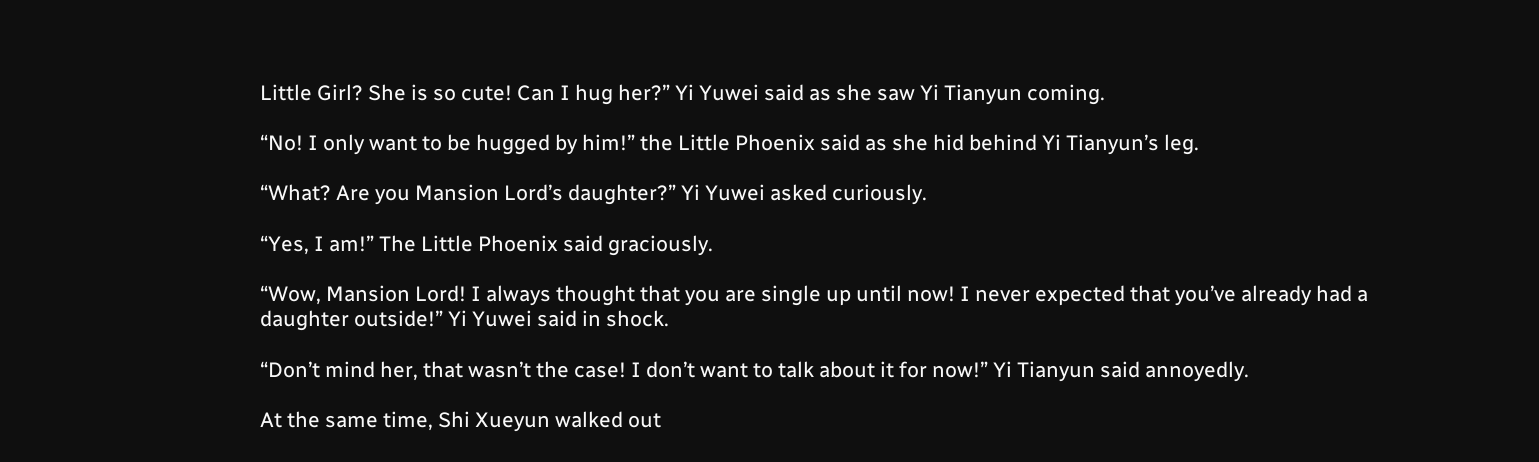Little Girl? She is so cute! Can I hug her?” Yi Yuwei said as she saw Yi Tianyun coming.

“No! I only want to be hugged by him!” the Little Phoenix said as she hid behind Yi Tianyun’s leg.

“What? Are you Mansion Lord’s daughter?” Yi Yuwei asked curiously.

“Yes, I am!” The Little Phoenix said graciously.

“Wow, Mansion Lord! I always thought that you are single up until now! I never expected that you’ve already had a daughter outside!” Yi Yuwei said in shock.

“Don’t mind her, that wasn’t the case! I don’t want to talk about it for now!” Yi Tianyun said annoyedly.

At the same time, Shi Xueyun walked out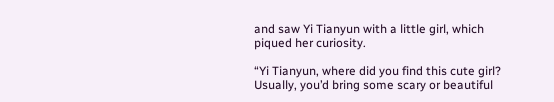and saw Yi Tianyun with a little girl, which piqued her curiosity.

“Yi Tianyun, where did you find this cute girl? Usually, you’d bring some scary or beautiful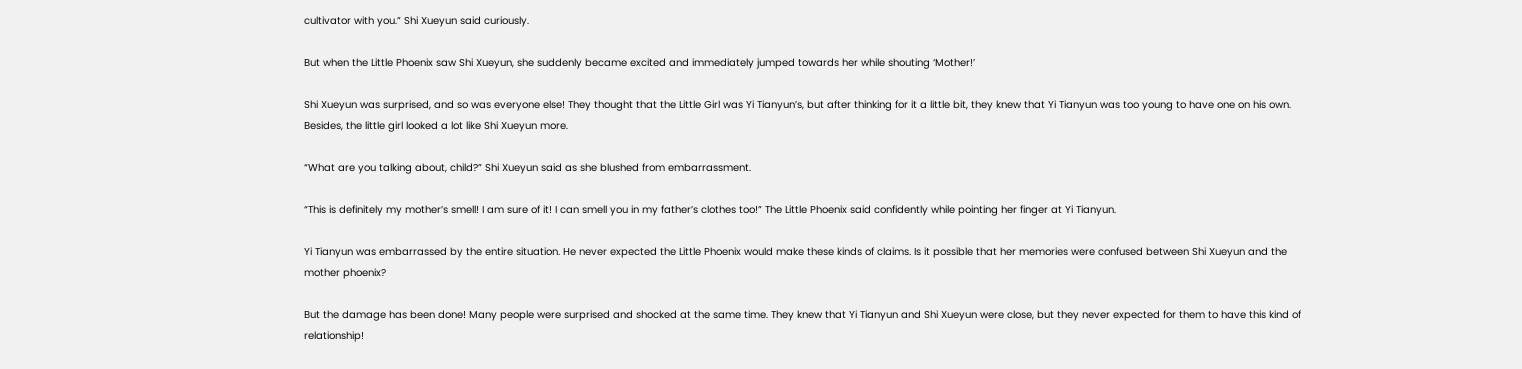cultivator with you.” Shi Xueyun said curiously.

But when the Little Phoenix saw Shi Xueyun, she suddenly became excited and immediately jumped towards her while shouting ‘Mother!’

Shi Xueyun was surprised, and so was everyone else! They thought that the Little Girl was Yi Tianyun’s, but after thinking for it a little bit, they knew that Yi Tianyun was too young to have one on his own. Besides, the little girl looked a lot like Shi Xueyun more.

“What are you talking about, child?” Shi Xueyun said as she blushed from embarrassment.

“This is definitely my mother’s smell! I am sure of it! I can smell you in my father’s clothes too!” The Little Phoenix said confidently while pointing her finger at Yi Tianyun.

Yi Tianyun was embarrassed by the entire situation. He never expected the Little Phoenix would make these kinds of claims. Is it possible that her memories were confused between Shi Xueyun and the mother phoenix?

But the damage has been done! Many people were surprised and shocked at the same time. They knew that Yi Tianyun and Shi Xueyun were close, but they never expected for them to have this kind of relationship!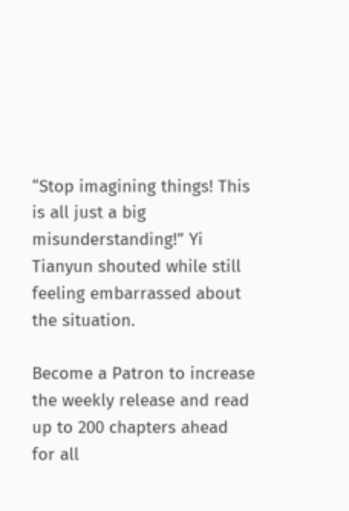“Stop imagining things! This is all just a big misunderstanding!” Yi Tianyun shouted while still feeling embarrassed about the situation.

Become a Patron to increase the weekly release and read up to 200 chapters ahead for all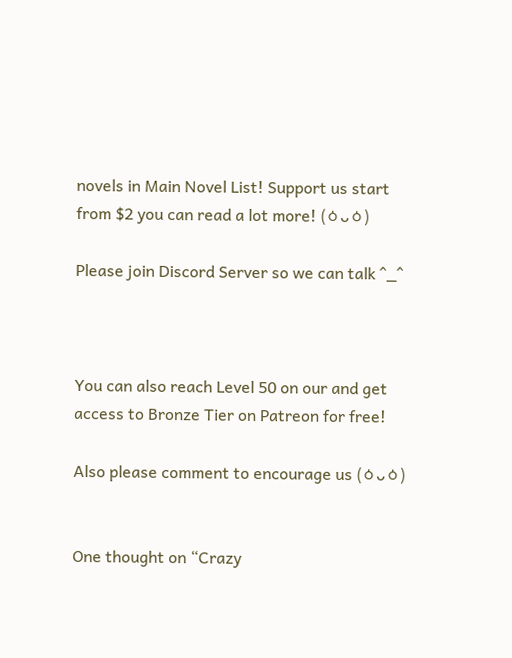novels in Main Novel List! Support us start from $2 you can read a lot more! (ㆁᴗㆁ)

Please join Discord Server so we can talk ^_^



You can also reach Level 50 on our and get access to Bronze Tier on Patreon for free!

Also please comment to encourage us (ㆁᴗㆁ)


One thought on “Crazy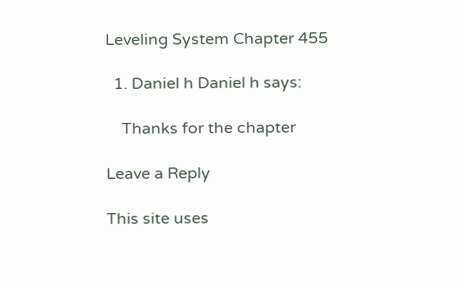Leveling System Chapter 455

  1. Daniel h Daniel h says:

    Thanks for the chapter

Leave a Reply

This site uses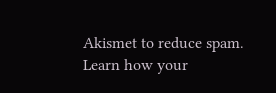Akismet to reduce spam. Learn how your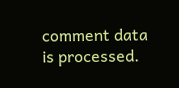comment data is processed.